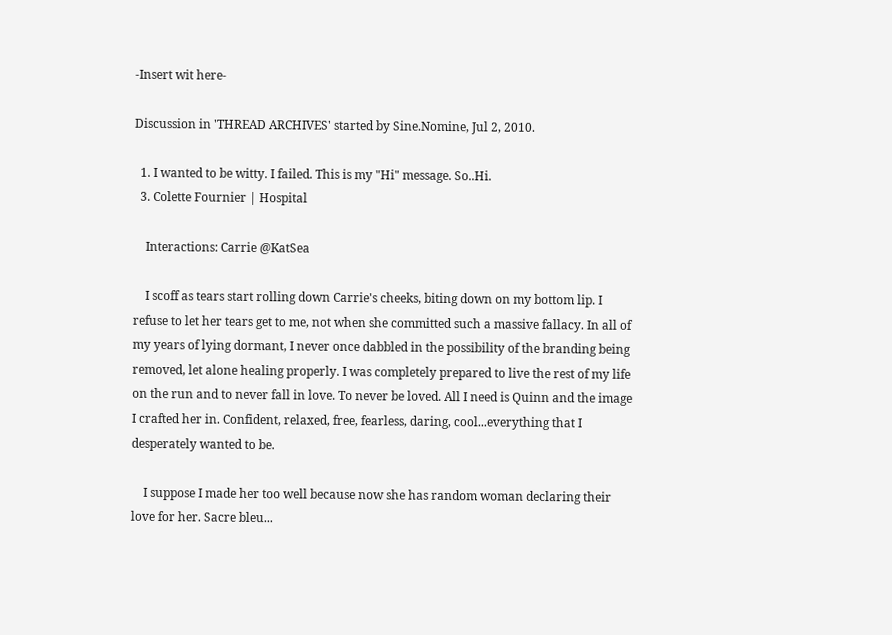-Insert wit here-

Discussion in 'THREAD ARCHIVES' started by Sine.Nomine, Jul 2, 2010.

  1. I wanted to be witty. I failed. This is my "Hi" message. So..Hi.
  3. Colette Fournier | Hospital

    Interactions: Carrie @KatSea

    I scoff as tears start rolling down Carrie's cheeks, biting down on my bottom lip. I refuse to let her tears get to me, not when she committed such a massive fallacy. In all of my years of lying dormant, I never once dabbled in the possibility of the branding being removed, let alone healing properly. I was completely prepared to live the rest of my life on the run and to never fall in love. To never be loved. All I need is Quinn and the image I crafted her in. Confident, relaxed, free, fearless, daring, cool...everything that I desperately wanted to be.

    I suppose I made her too well because now she has random woman declaring their love for her. Sacre bleu...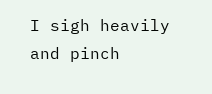I sigh heavily and pinch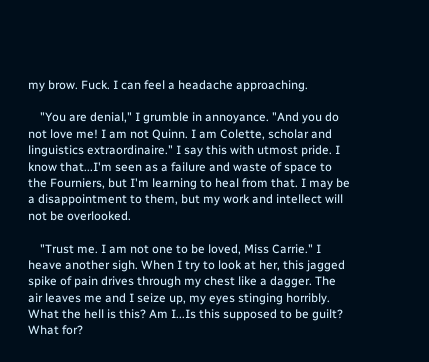my brow. Fuck. I can feel a headache approaching.

    "You are denial," I grumble in annoyance. "And you do not love me! I am not Quinn. I am Colette, scholar and linguistics extraordinaire." I say this with utmost pride. I know that...I'm seen as a failure and waste of space to the Fourniers, but I'm learning to heal from that. I may be a disappointment to them, but my work and intellect will not be overlooked.

    "Trust me. I am not one to be loved, Miss Carrie." I heave another sigh. When I try to look at her, this jagged spike of pain drives through my chest like a dagger. The air leaves me and I seize up, my eyes stinging horribly. What the hell is this? Am I...Is this supposed to be guilt? What for?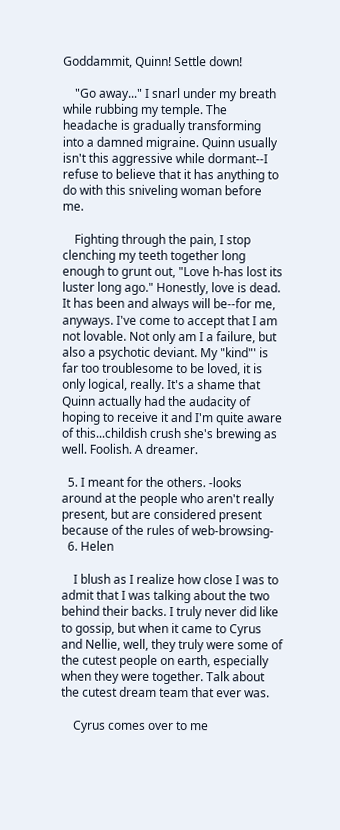Goddammit, Quinn! Settle down!

    "Go away..." I snarl under my breath while rubbing my temple. The headache is gradually transforming into a damned migraine. Quinn usually isn't this aggressive while dormant--I refuse to believe that it has anything to do with this sniveling woman before me.

    Fighting through the pain, I stop clenching my teeth together long enough to grunt out, "Love h-has lost its luster long ago." Honestly, love is dead. It has been and always will be--for me, anyways. I've come to accept that I am not lovable. Not only am I a failure, but also a psychotic deviant. My "kind"' is far too troublesome to be loved, it is only logical, really. It's a shame that Quinn actually had the audacity of hoping to receive it and I'm quite aware of this...childish crush she's brewing as well. Foolish. A dreamer.

  5. I meant for the others. -looks around at the people who aren't really present, but are considered present because of the rules of web-browsing-
  6. Helen

    I blush as I realize how close I was to admit that I was talking about the two behind their backs. I truly never did like to gossip, but when it came to Cyrus and Nellie, well, they truly were some of the cutest people on earth, especially when they were together. Talk about the cutest dream team that ever was.

    Cyrus comes over to me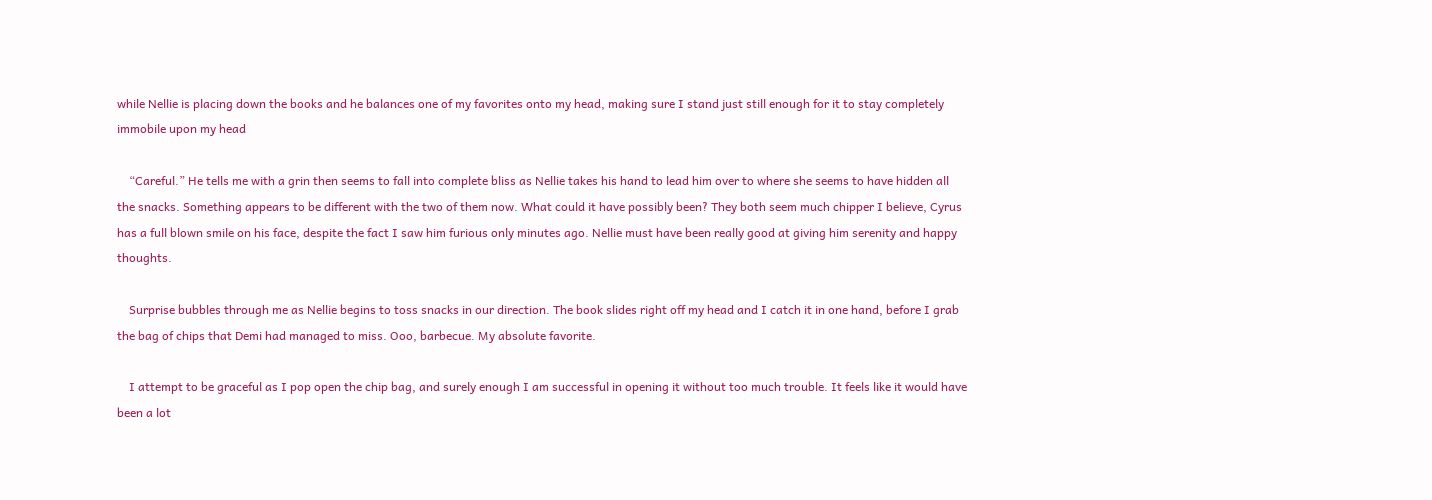while Nellie is placing down the books and he balances one of my favorites onto my head, making sure I stand just still enough for it to stay completely immobile upon my head

    “Careful.” He tells me with a grin then seems to fall into complete bliss as Nellie takes his hand to lead him over to where she seems to have hidden all the snacks. Something appears to be different with the two of them now. What could it have possibly been? They both seem much chipper I believe, Cyrus has a full blown smile on his face, despite the fact I saw him furious only minutes ago. Nellie must have been really good at giving him serenity and happy thoughts.

    Surprise bubbles through me as Nellie begins to toss snacks in our direction. The book slides right off my head and I catch it in one hand, before I grab the bag of chips that Demi had managed to miss. Ooo, barbecue. My absolute favorite.

    I attempt to be graceful as I pop open the chip bag, and surely enough I am successful in opening it without too much trouble. It feels like it would have been a lot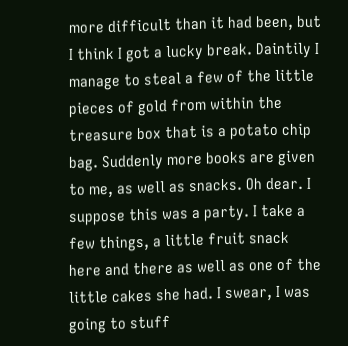more difficult than it had been, but I think I got a lucky break. Daintily I manage to steal a few of the little pieces of gold from within the treasure box that is a potato chip bag. Suddenly more books are given to me, as well as snacks. Oh dear. I suppose this was a party. I take a few things, a little fruit snack here and there as well as one of the little cakes she had. I swear, I was going to stuff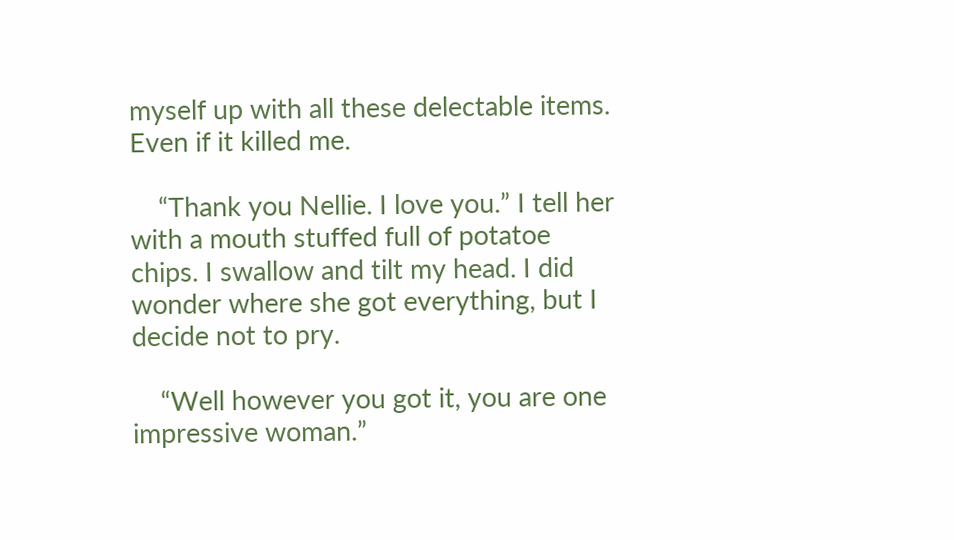myself up with all these delectable items. Even if it killed me.

    “Thank you Nellie. I love you.” I tell her with a mouth stuffed full of potatoe chips. I swallow and tilt my head. I did wonder where she got everything, but I decide not to pry.

    “Well however you got it, you are one impressive woman.”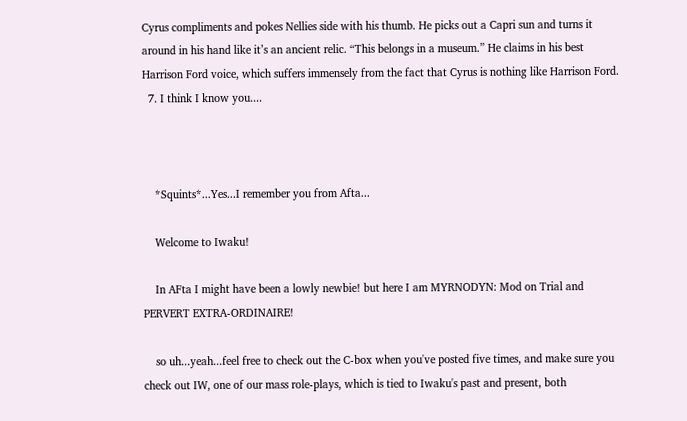Cyrus compliments and pokes Nellies side with his thumb. He picks out a Capri sun and turns it around in his hand like it’s an ancient relic. “This belongs in a museum.” He claims in his best Harrison Ford voice, which suffers immensely from the fact that Cyrus is nothing like Harrison Ford.
  7. I think I know you....



    *Squints*...Yes...I remember you from Afta...

    Welcome to Iwaku!

    In AFta I might have been a lowly newbie! but here I am MYRNODYN: Mod on Trial and PERVERT EXTRA-ORDINAIRE!

    so uh...yeah...feel free to check out the C-box when you've posted five times, and make sure you check out IW, one of our mass role-plays, which is tied to Iwaku's past and present, both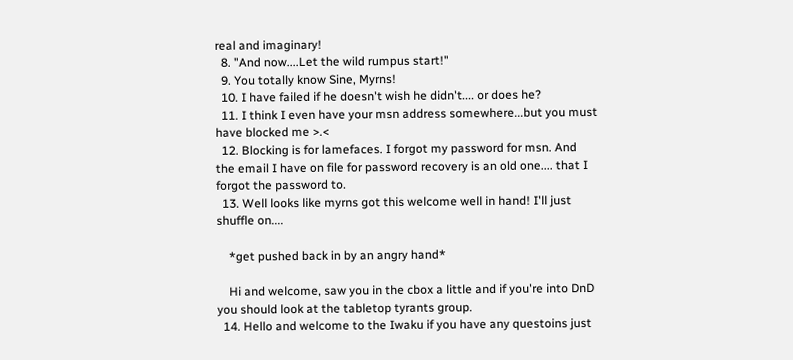real and imaginary!
  8. "And now....Let the wild rumpus start!"
  9. You totally know Sine, Myrns!
  10. I have failed if he doesn't wish he didn't.... or does he?
  11. I think I even have your msn address somewhere...but you must have blocked me >.<
  12. Blocking is for lamefaces. I forgot my password for msn. And the email I have on file for password recovery is an old one.... that I forgot the password to.
  13. Well looks like myrns got this welcome well in hand! I'll just shuffle on....

    *get pushed back in by an angry hand*

    Hi and welcome, saw you in the cbox a little and if you're into DnD you should look at the tabletop tyrants group.
  14. Hello and welcome to the Iwaku if you have any questoins just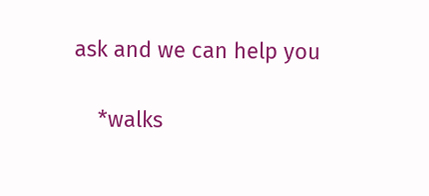ask and we can help you

    *walks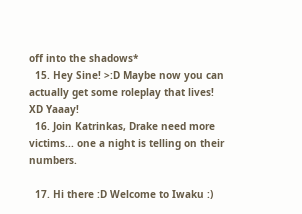off into the shadows*
  15. Hey Sine! >:D Maybe now you can actually get some roleplay that lives! XD Yaaay!
  16. Join Katrinkas, Drake need more victims... one a night is telling on their numbers.

  17. Hi there :D Welcome to Iwaku :)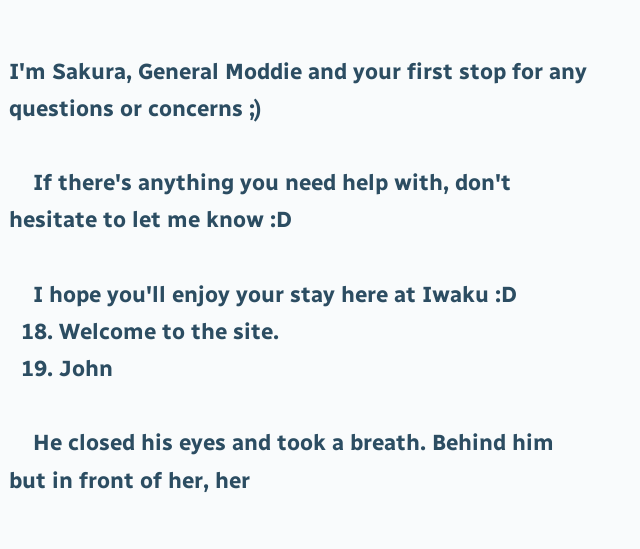I'm Sakura, General Moddie and your first stop for any questions or concerns ;)

    If there's anything you need help with, don't hesitate to let me know :D

    I hope you'll enjoy your stay here at Iwaku :D
  18. Welcome to the site.
  19. John

    He closed his eyes and took a breath. Behind him but in front of her, her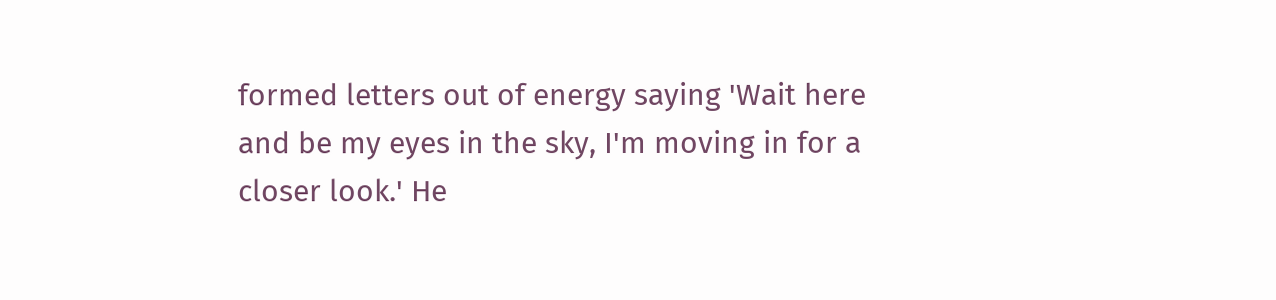formed letters out of energy saying 'Wait here and be my eyes in the sky, I'm moving in for a closer look.' He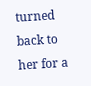turned back to her for a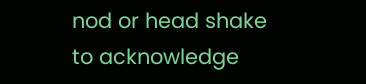nod or head shake to acknowledge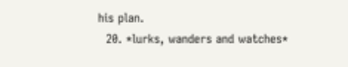his plan.
  20. *lurks, wanders and watches*